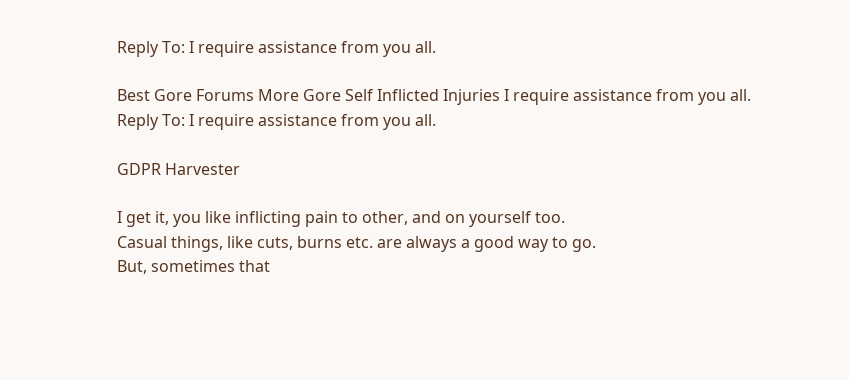Reply To: I require assistance from you all.

Best Gore Forums More Gore Self Inflicted Injuries I require assistance from you all. Reply To: I require assistance from you all.

GDPR Harvester

I get it, you like inflicting pain to other, and on yourself too.
Casual things, like cuts, burns etc. are always a good way to go.
But, sometimes that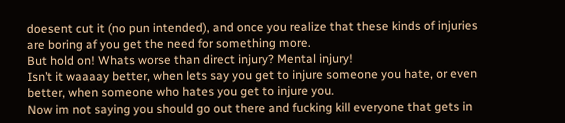doesent cut it (no pun intended), and once you realize that these kinds of injuries are boring af you get the need for something more.
But hold on! Whats worse than direct injury? Mental injury!
Isn’t it waaaay better, when lets say you get to injure someone you hate, or even better, when someone who hates you get to injure you.
Now im not saying you should go out there and fucking kill everyone that gets in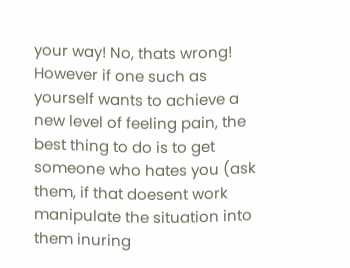your way! No, thats wrong!
However if one such as yourself wants to achieve a new level of feeling pain, the best thing to do is to get someone who hates you (ask them, if that doesent work manipulate the situation into them inuring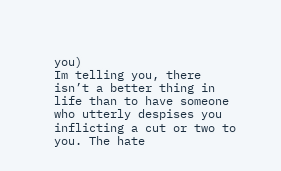you)
Im telling you, there isn’t a better thing in life than to have someone who utterly despises you inflicting a cut or two to you. The hate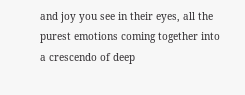and joy you see in their eyes, all the purest emotions coming together into a crescendo of deep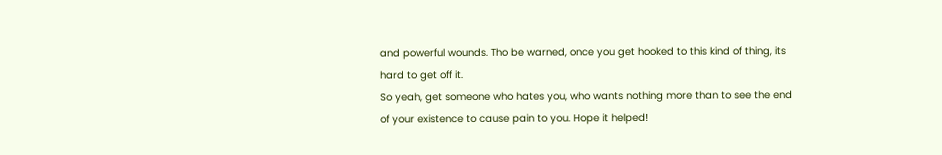and powerful wounds. Tho be warned, once you get hooked to this kind of thing, its hard to get off it.
So yeah, get someone who hates you, who wants nothing more than to see the end of your existence to cause pain to you. Hope it helped!